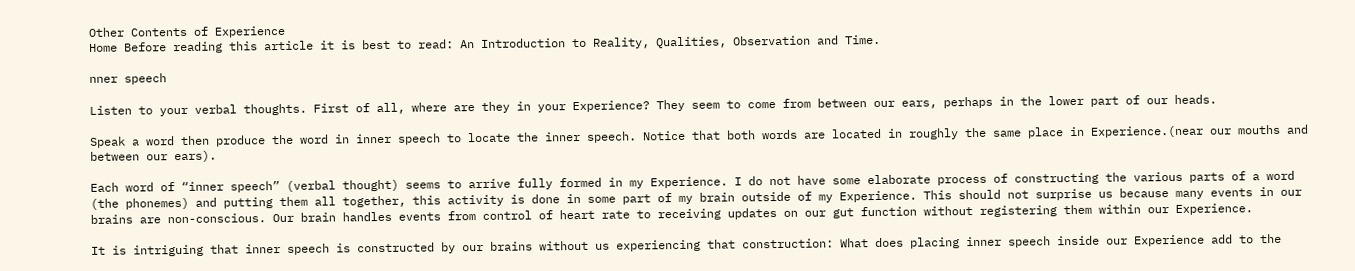Other Contents of Experience
Home Before reading this article it is best to read: An Introduction to Reality, Qualities, Observation and Time.

nner speech

Listen to your verbal thoughts. First of all, where are they in your Experience? They seem to come from between our ears, perhaps in the lower part of our heads.

Speak a word then produce the word in inner speech to locate the inner speech. Notice that both words are located in roughly the same place in Experience.(near our mouths and between our ears).

Each word of “inner speech” (verbal thought) seems to arrive fully formed in my Experience. I do not have some elaborate process of constructing the various parts of a word (the phonemes) and putting them all together, this activity is done in some part of my brain outside of my Experience. This should not surprise us because many events in our brains are non-conscious. Our brain handles events from control of heart rate to receiving updates on our gut function without registering them within our Experience.

It is intriguing that inner speech is constructed by our brains without us experiencing that construction: What does placing inner speech inside our Experience add to the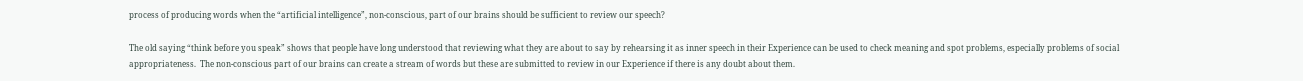process of producing words when the “artificial intelligence”, non-conscious, part of our brains should be sufficient to review our speech?

The old saying “think before you speak” shows that people have long understood that reviewing what they are about to say by rehearsing it as inner speech in their Experience can be used to check meaning and spot problems, especially problems of social appropriateness.  The non-conscious part of our brains can create a stream of words but these are submitted to review in our Experience if there is any doubt about them.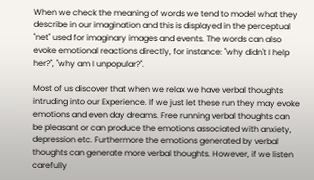When we check the meaning of words we tend to model what they describe in our imagination and this is displayed in the perceptual "net" used for imaginary images and events. The words can also evoke emotional reactions directly, for instance: "why didn't I help her?", "why am I unpopular?".

Most of us discover that when we relax we have verbal thoughts intruding into our Experience. If we just let these run they may evoke emotions and even day dreams. Free running verbal thoughts can be pleasant or can produce the emotions associated with anxiety, depression etc. Furthermore the emotions generated by verbal thoughts can generate more verbal thoughts. However, if we listen carefully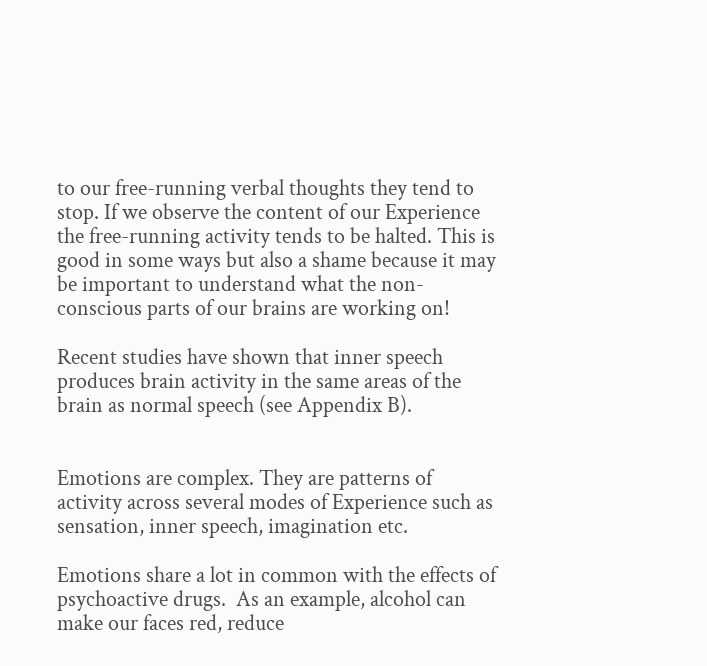to our free-running verbal thoughts they tend to stop. If we observe the content of our Experience the free-running activity tends to be halted. This is good in some ways but also a shame because it may be important to understand what the non-conscious parts of our brains are working on!

Recent studies have shown that inner speech produces brain activity in the same areas of the brain as normal speech (see Appendix B).


Emotions are complex. They are patterns of activity across several modes of Experience such as sensation, inner speech, imagination etc.

Emotions share a lot in common with the effects of psychoactive drugs.  As an example, alcohol can make our faces red, reduce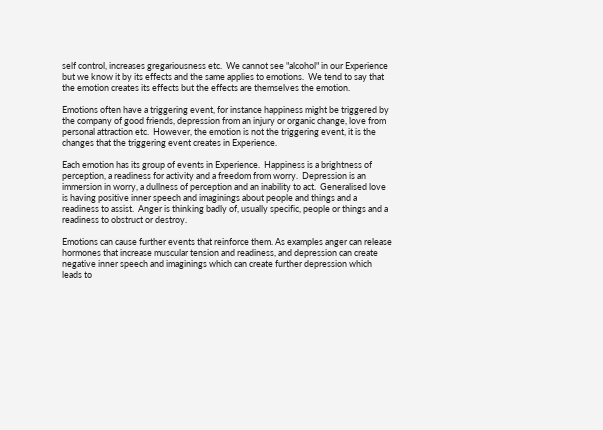self control, increases gregariousness etc.  We cannot see "alcohol" in our Experience but we know it by its effects and the same applies to emotions.  We tend to say that the emotion creates its effects but the effects are themselves the emotion.

Emotions often have a triggering event, for instance happiness might be triggered by the company of good friends, depression from an injury or organic change, love from personal attraction etc.  However, the emotion is not the triggering event, it is the changes that the triggering event creates in Experience.

Each emotion has its group of events in Experience.  Happiness is a brightness of perception, a readiness for activity and a freedom from worry.  Depression is an immersion in worry, a dullness of perception and an inability to act.  Generalised love is having positive inner speech and imaginings about people and things and a readiness to assist.  Anger is thinking badly of, usually specific, people or things and a readiness to obstruct or destroy.

Emotions can cause further events that reinforce them. As examples anger can release hormones that increase muscular tension and readiness, and depression can create negative inner speech and imaginings which can create further depression which leads to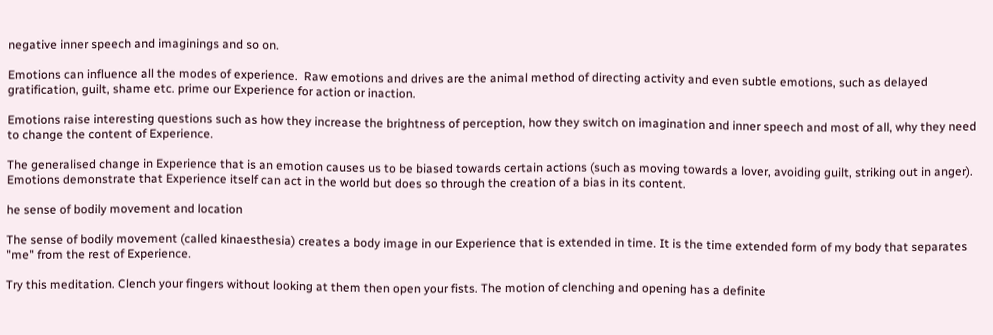negative inner speech and imaginings and so on.

Emotions can influence all the modes of experience.  Raw emotions and drives are the animal method of directing activity and even subtle emotions, such as delayed gratification, guilt, shame etc. prime our Experience for action or inaction.

Emotions raise interesting questions such as how they increase the brightness of perception, how they switch on imagination and inner speech and most of all, why they need to change the content of Experience.

The generalised change in Experience that is an emotion causes us to be biased towards certain actions (such as moving towards a lover, avoiding guilt, striking out in anger).  Emotions demonstrate that Experience itself can act in the world but does so through the creation of a bias in its content.

he sense of bodily movement and location

The sense of bodily movement (called kinaesthesia) creates a body image in our Experience that is extended in time. It is the time extended form of my body that separates "me" from the rest of Experience.

Try this meditation. Clench your fingers without looking at them then open your fists. The motion of clenching and opening has a definite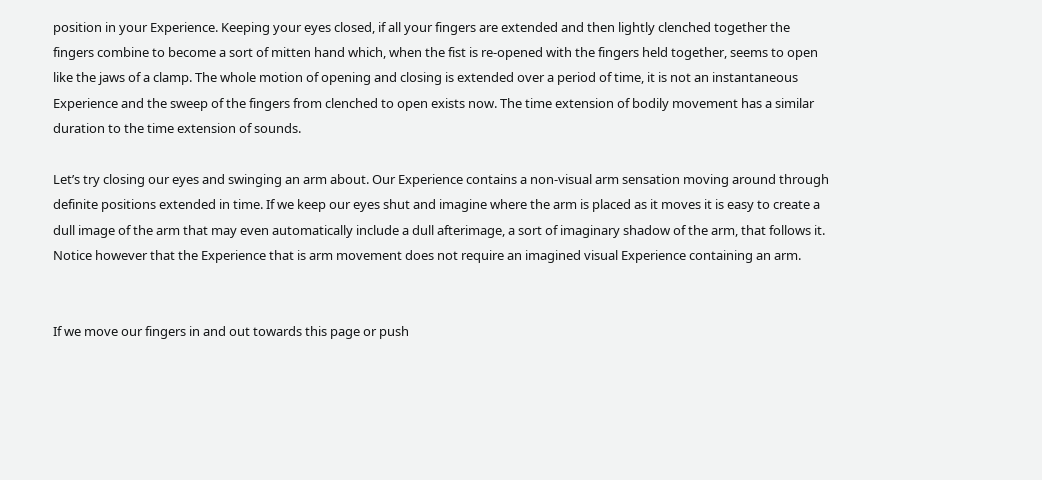position in your Experience. Keeping your eyes closed, if all your fingers are extended and then lightly clenched together the fingers combine to become a sort of mitten hand which, when the fist is re-opened with the fingers held together, seems to open like the jaws of a clamp. The whole motion of opening and closing is extended over a period of time, it is not an instantaneous Experience and the sweep of the fingers from clenched to open exists now. The time extension of bodily movement has a similar duration to the time extension of sounds.

Let’s try closing our eyes and swinging an arm about. Our Experience contains a non-visual arm sensation moving around through definite positions extended in time. If we keep our eyes shut and imagine where the arm is placed as it moves it is easy to create a dull image of the arm that may even automatically include a dull afterimage, a sort of imaginary shadow of the arm, that follows it. Notice however that the Experience that is arm movement does not require an imagined visual Experience containing an arm.


If we move our fingers in and out towards this page or push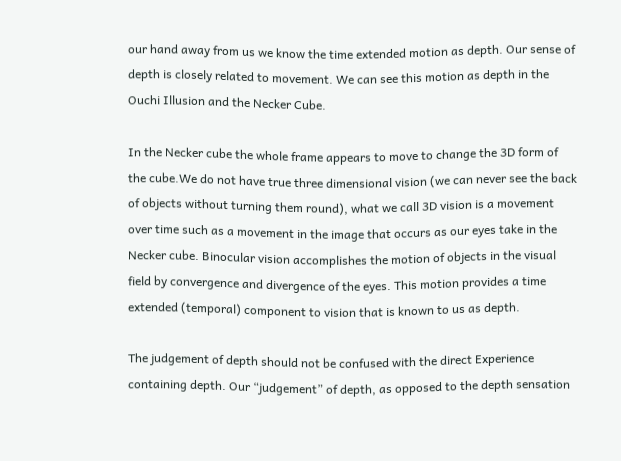our hand away from us we know the time extended motion as depth. Our sense of depth is closely related to movement. We can see this motion as depth in the Ouchi Illusion and the Necker Cube.

In the Necker cube the whole frame appears to move to change the 3D form of the cube.We do not have true three dimensional vision (we can never see the back of objects without turning them round), what we call 3D vision is a movement over time such as a movement in the image that occurs as our eyes take in the Necker cube. Binocular vision accomplishes the motion of objects in the visual field by convergence and divergence of the eyes. This motion provides a time extended (temporal) component to vision that is known to us as depth.

The judgement of depth should not be confused with the direct Experience containing depth. Our “judgement” of depth, as opposed to the depth sensation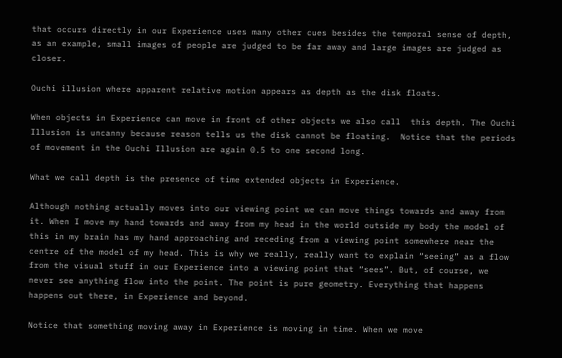that occurs directly in our Experience uses many other cues besides the temporal sense of depth, as an example, small images of people are judged to be far away and large images are judged as closer.

Ouchi illusion where apparent relative motion appears as depth as the disk floats.

When objects in Experience can move in front of other objects we also call  this depth. The Ouchi Illusion is uncanny because reason tells us the disk cannot be floating.  Notice that the periods of movement in the Ouchi Illusion are again 0.5 to one second long.

What we call depth is the presence of time extended objects in Experience.

Although nothing actually moves into our viewing point we can move things towards and away from it. When I move my hand towards and away from my head in the world outside my body the model of this in my brain has my hand approaching and receding from a viewing point somewhere near the centre of the model of my head. This is why we really, really want to explain “seeing” as a flow from the visual stuff in our Experience into a viewing point that “sees”. But, of course, we never see anything flow into the point. The point is pure geometry. Everything that happens happens out there, in Experience and beyond.

Notice that something moving away in Experience is moving in time. When we move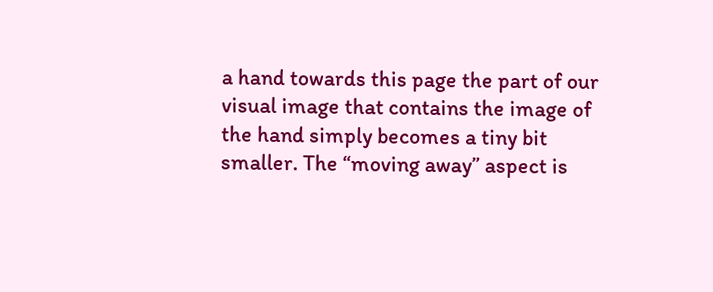a hand towards this page the part of our visual image that contains the image of the hand simply becomes a tiny bit smaller. The “moving away” aspect is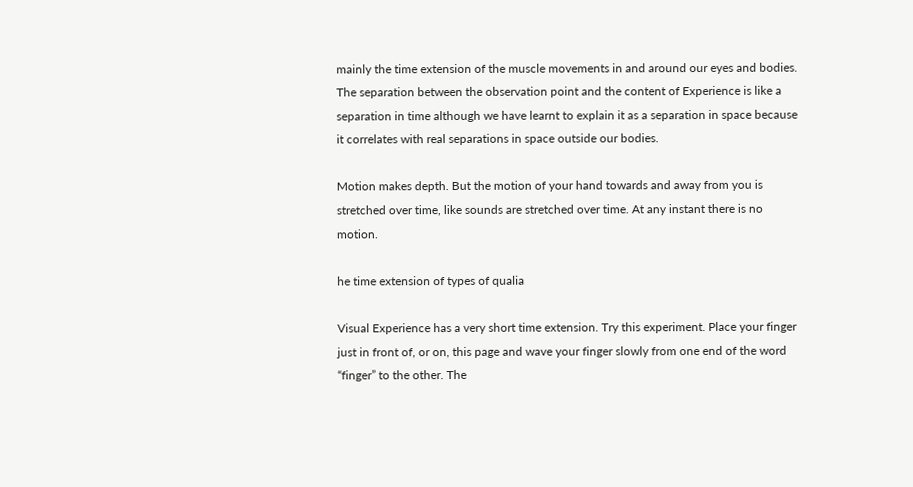mainly the time extension of the muscle movements in and around our eyes and bodies. The separation between the observation point and the content of Experience is like a separation in time although we have learnt to explain it as a separation in space because it correlates with real separations in space outside our bodies.

Motion makes depth. But the motion of your hand towards and away from you is stretched over time, like sounds are stretched over time. At any instant there is no motion.

he time extension of types of qualia

Visual Experience has a very short time extension. Try this experiment. Place your finger just in front of, or on, this page and wave your finger slowly from one end of the word “finger” to the other. The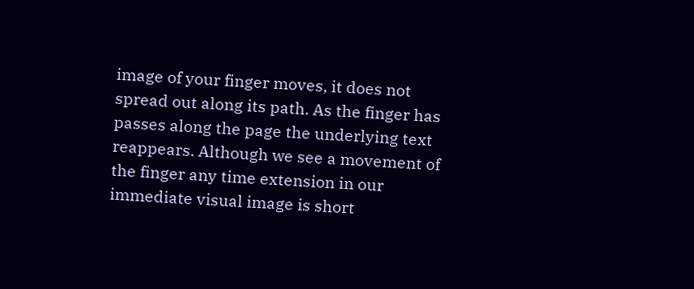image of your finger moves, it does not spread out along its path. As the finger has passes along the page the underlying text reappears. Although we see a movement of the finger any time extension in our immediate visual image is short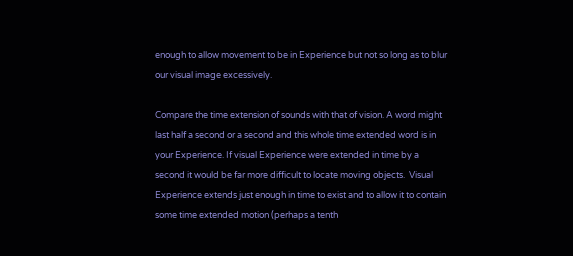enough to allow movement to be in Experience but not so long as to blur our visual image excessively.

Compare the time extension of sounds with that of vision. A word might last half a second or a second and this whole time extended word is in your Experience. If visual Experience were extended in time by a second it would be far more difficult to locate moving objects.  Visual Experience extends just enough in time to exist and to allow it to contain some time extended motion (perhaps a tenth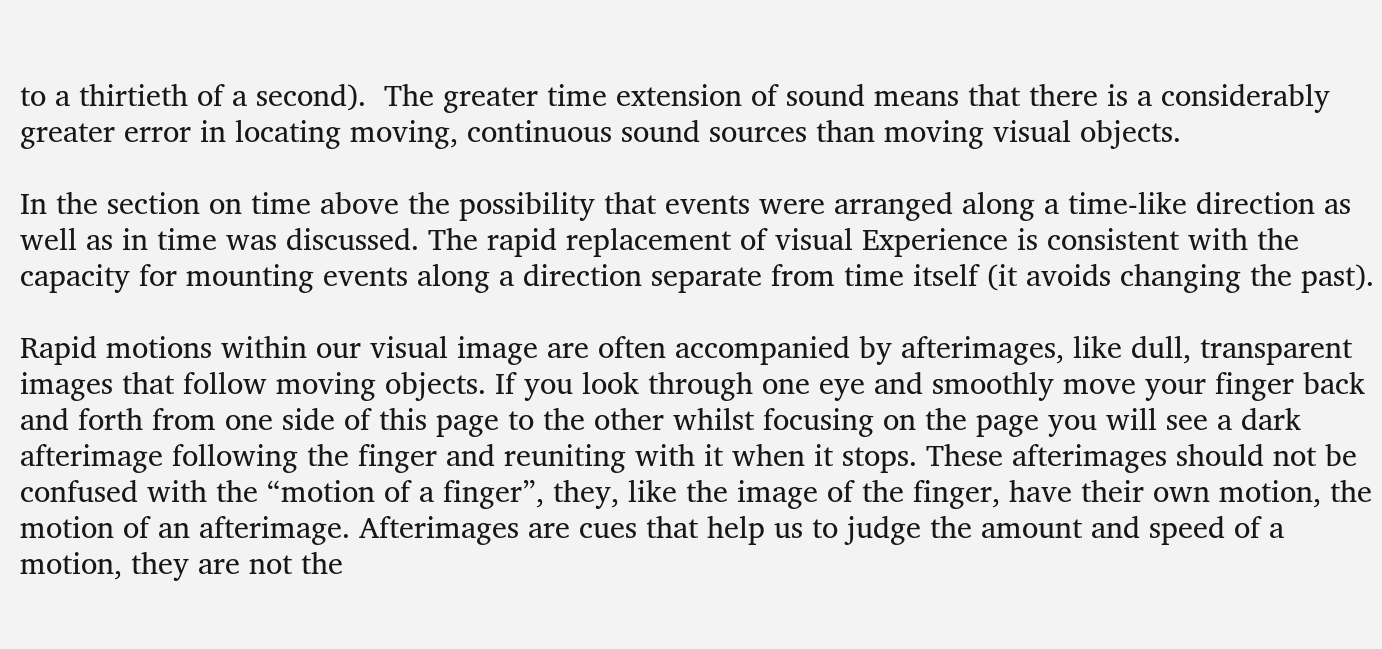to a thirtieth of a second).  The greater time extension of sound means that there is a considerably greater error in locating moving, continuous sound sources than moving visual objects.

In the section on time above the possibility that events were arranged along a time-like direction as well as in time was discussed. The rapid replacement of visual Experience is consistent with the capacity for mounting events along a direction separate from time itself (it avoids changing the past).

Rapid motions within our visual image are often accompanied by afterimages, like dull, transparent images that follow moving objects. If you look through one eye and smoothly move your finger back and forth from one side of this page to the other whilst focusing on the page you will see a dark afterimage following the finger and reuniting with it when it stops. These afterimages should not be confused with the “motion of a finger”, they, like the image of the finger, have their own motion, the motion of an afterimage. Afterimages are cues that help us to judge the amount and speed of a motion, they are not the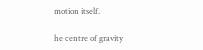motion itself.

he centre of gravity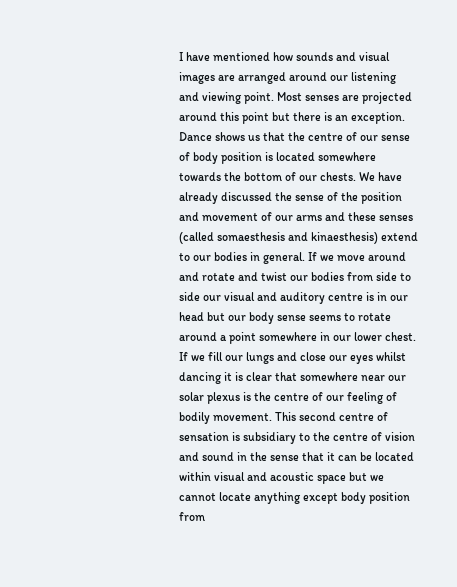I have mentioned how sounds and visual images are arranged around our listening and viewing point. Most senses are projected around this point but there is an exception. Dance shows us that the centre of our sense of body position is located somewhere towards the bottom of our chests. We have already discussed the sense of the position and movement of our arms and these senses (called somaesthesis and kinaesthesis) extend to our bodies in general. If we move around and rotate and twist our bodies from side to side our visual and auditory centre is in our head but our body sense seems to rotate around a point somewhere in our lower chest. If we fill our lungs and close our eyes whilst dancing it is clear that somewhere near our solar plexus is the centre of our feeling of bodily movement. This second centre of sensation is subsidiary to the centre of vision and sound in the sense that it can be located within visual and acoustic space but we cannot locate anything except body position from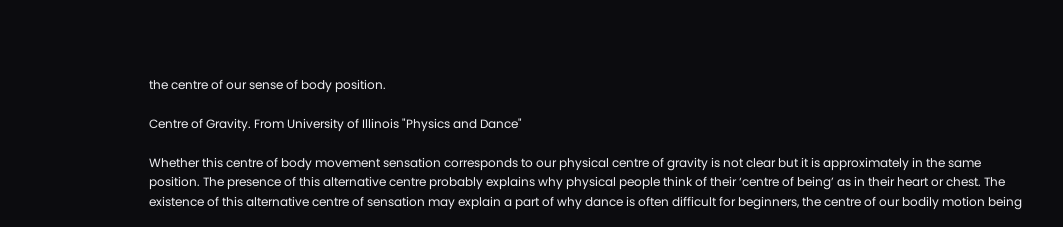the centre of our sense of body position.

Centre of Gravity. From University of Illinois "Physics and Dance"

Whether this centre of body movement sensation corresponds to our physical centre of gravity is not clear but it is approximately in the same position. The presence of this alternative centre probably explains why physical people think of their ‘centre of being’ as in their heart or chest. The existence of this alternative centre of sensation may explain a part of why dance is often difficult for beginners, the centre of our bodily motion being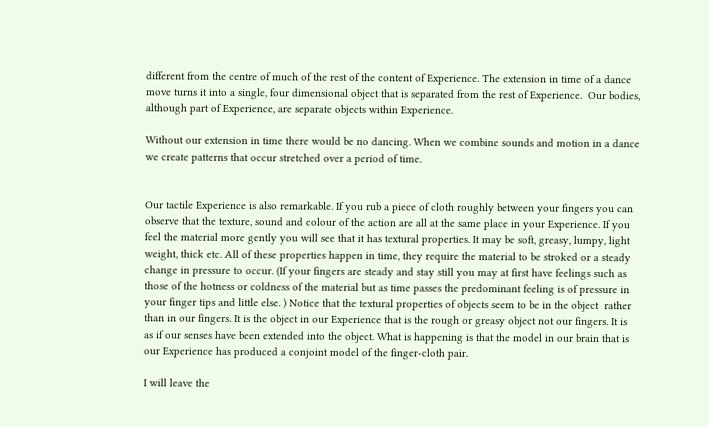different from the centre of much of the rest of the content of Experience. The extension in time of a dance move turns it into a single, four dimensional object that is separated from the rest of Experience.  Our bodies, although part of Experience, are separate objects within Experience.

Without our extension in time there would be no dancing. When we combine sounds and motion in a dance we create patterns that occur stretched over a period of time.


Our tactile Experience is also remarkable. If you rub a piece of cloth roughly between your fingers you can observe that the texture, sound and colour of the action are all at the same place in your Experience. If you feel the material more gently you will see that it has textural properties. It may be soft, greasy, lumpy, light weight, thick etc. All of these properties happen in time, they require the material to be stroked or a steady change in pressure to occur. (If your fingers are steady and stay still you may at first have feelings such as those of the hotness or coldness of the material but as time passes the predominant feeling is of pressure in your finger tips and little else. ) Notice that the textural properties of objects seem to be in the object  rather than in our fingers. It is the object in our Experience that is the rough or greasy object not our fingers. It is as if our senses have been extended into the object. What is happening is that the model in our brain that is our Experience has produced a conjoint model of the finger-cloth pair.

I will leave the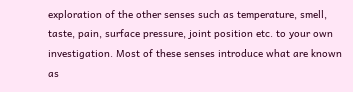exploration of the other senses such as temperature, smell, taste, pain, surface pressure, joint position etc. to your own investigation. Most of these senses introduce what are known as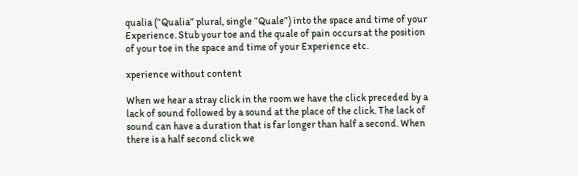qualia (“Qualia” plural, single “Quale”) into the space and time of your Experience. Stub your toe and the quale of pain occurs at the position of your toe in the space and time of your Experience etc.

xperience without content

When we hear a stray click in the room we have the click preceded by a lack of sound followed by a sound at the place of the click. The lack of sound can have a duration that is far longer than half a second. When there is a half second click we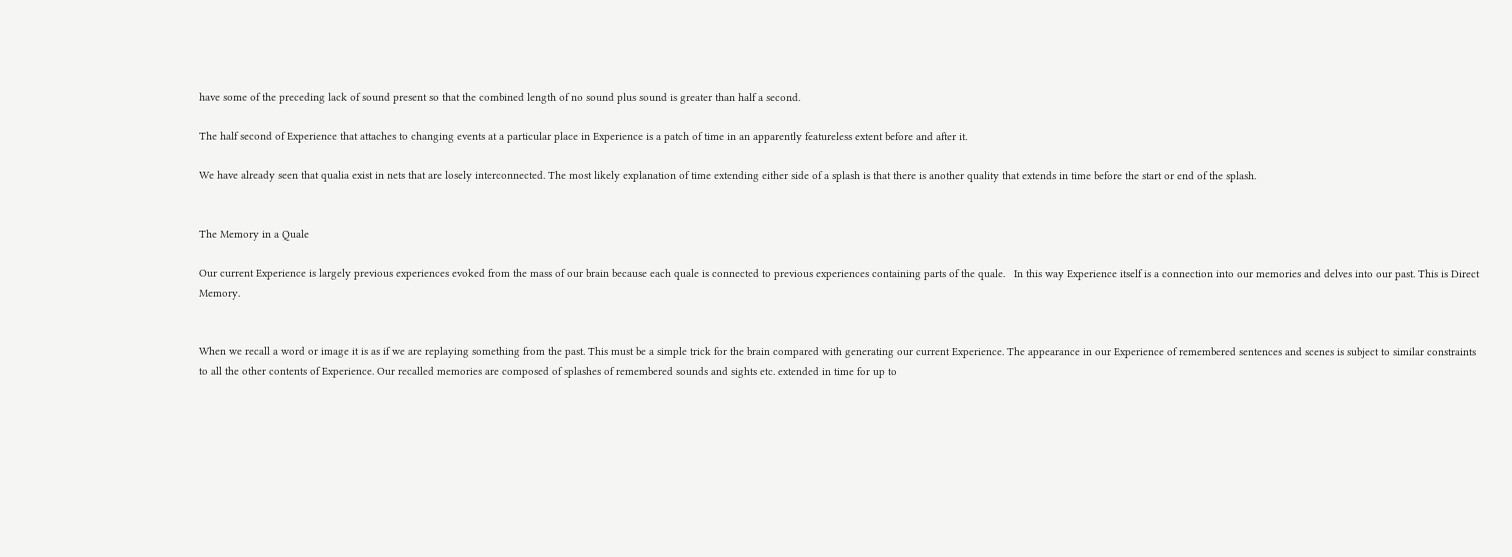have some of the preceding lack of sound present so that the combined length of no sound plus sound is greater than half a second.

The half second of Experience that attaches to changing events at a particular place in Experience is a patch of time in an apparently featureless extent before and after it.

We have already seen that qualia exist in nets that are losely interconnected. The most likely explanation of time extending either side of a splash is that there is another quality that extends in time before the start or end of the splash.


The Memory in a Quale

Our current Experience is largely previous experiences evoked from the mass of our brain because each quale is connected to previous experiences containing parts of the quale.   In this way Experience itself is a connection into our memories and delves into our past. This is Direct Memory.


When we recall a word or image it is as if we are replaying something from the past. This must be a simple trick for the brain compared with generating our current Experience. The appearance in our Experience of remembered sentences and scenes is subject to similar constraints to all the other contents of Experience. Our recalled memories are composed of splashes of remembered sounds and sights etc. extended in time for up to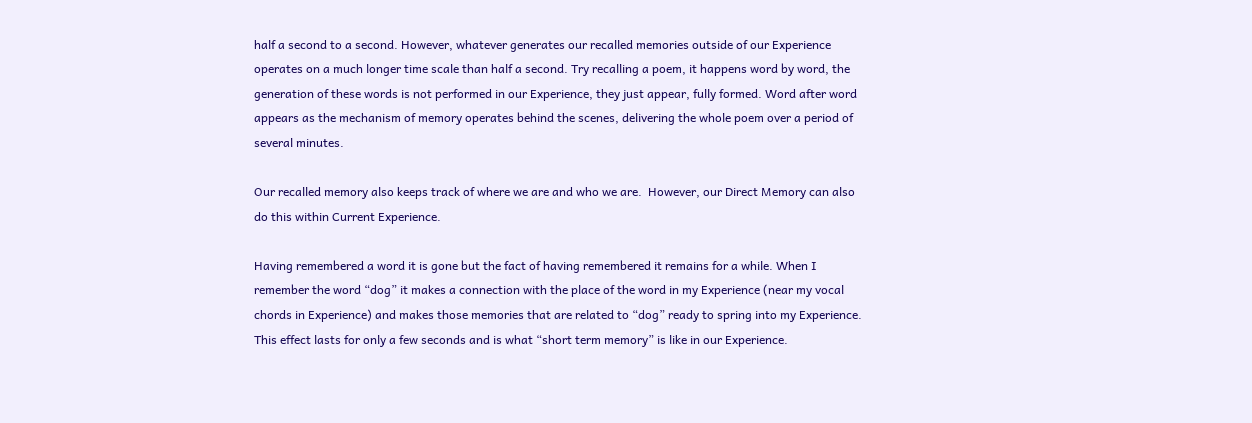half a second to a second. However, whatever generates our recalled memories outside of our Experience operates on a much longer time scale than half a second. Try recalling a poem, it happens word by word, the generation of these words is not performed in our Experience, they just appear, fully formed. Word after word appears as the mechanism of memory operates behind the scenes, delivering the whole poem over a period of several minutes.

Our recalled memory also keeps track of where we are and who we are.  However, our Direct Memory can also do this within Current Experience.

Having remembered a word it is gone but the fact of having remembered it remains for a while. When I remember the word “dog” it makes a connection with the place of the word in my Experience (near my vocal chords in Experience) and makes those memories that are related to “dog” ready to spring into my Experience. This effect lasts for only a few seconds and is what “short term memory” is like in our Experience.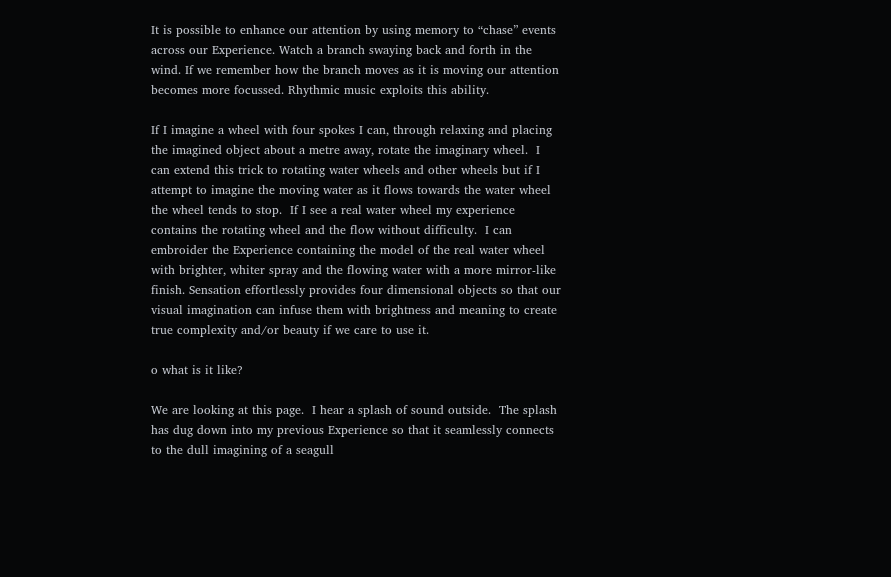It is possible to enhance our attention by using memory to “chase” events across our Experience. Watch a branch swaying back and forth in the wind. If we remember how the branch moves as it is moving our attention becomes more focussed. Rhythmic music exploits this ability.

If I imagine a wheel with four spokes I can, through relaxing and placing the imagined object about a metre away, rotate the imaginary wheel.  I can extend this trick to rotating water wheels and other wheels but if I attempt to imagine the moving water as it flows towards the water wheel the wheel tends to stop.  If I see a real water wheel my experience contains the rotating wheel and the flow without difficulty.  I can embroider the Experience containing the model of the real water wheel with brighter, whiter spray and the flowing water with a more mirror-like finish. Sensation effortlessly provides four dimensional objects so that our visual imagination can infuse them with brightness and meaning to create true complexity and/or beauty if we care to use it.

o what is it like?

We are looking at this page.  I hear a splash of sound outside.  The splash has dug down into my previous Experience so that it seamlessly connects to the dull imagining of a seagull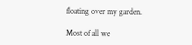floating over my garden.

Most of all we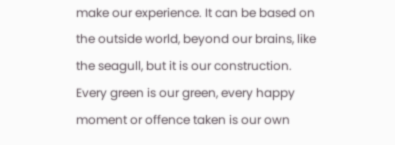make our experience. It can be based on the outside world, beyond our brains, like the seagull, but it is our construction. Every green is our green, every happy moment or offence taken is our own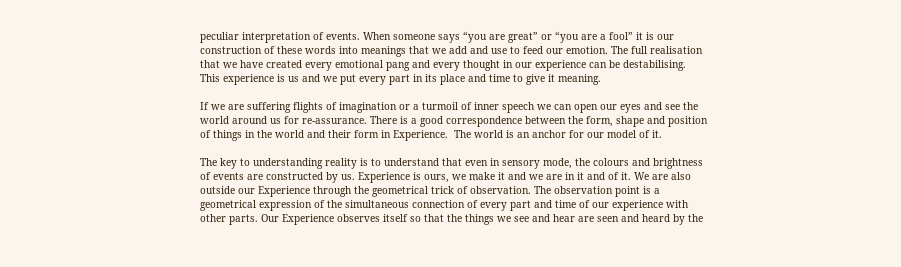peculiar interpretation of events. When someone says “you are great” or “you are a fool” it is our construction of these words into meanings that we add and use to feed our emotion. The full realisation that we have created every emotional pang and every thought in our experience can be destabilising. This experience is us and we put every part in its place and time to give it meaning.

If we are suffering flights of imagination or a turmoil of inner speech we can open our eyes and see the world around us for re-assurance. There is a good correspondence between the form, shape and position of things in the world and their form in Experience.  The world is an anchor for our model of it.

The key to understanding reality is to understand that even in sensory mode, the colours and brightness of events are constructed by us. Experience is ours, we make it and we are in it and of it. We are also outside our Experience through the geometrical trick of observation. The observation point is a geometrical expression of the simultaneous connection of every part and time of our experience with other parts. Our Experience observes itself so that the things we see and hear are seen and heard by the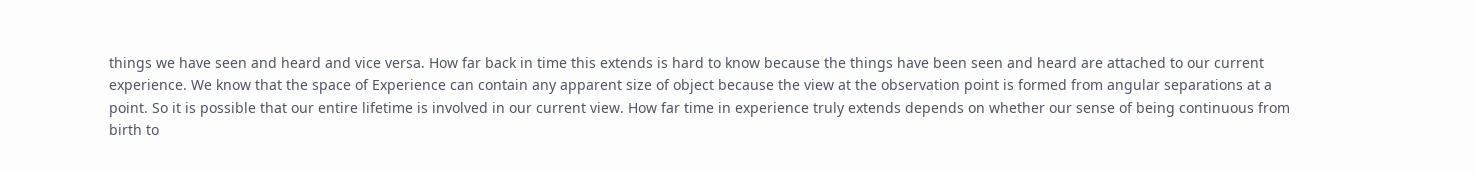things we have seen and heard and vice versa. How far back in time this extends is hard to know because the things have been seen and heard are attached to our current experience. We know that the space of Experience can contain any apparent size of object because the view at the observation point is formed from angular separations at a point. So it is possible that our entire lifetime is involved in our current view. How far time in experience truly extends depends on whether our sense of being continuous from birth to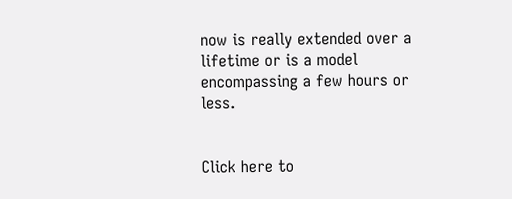now is really extended over a lifetime or is a model encompassing a few hours or less.


Click here to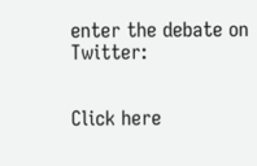enter the debate on Twitter:


Click here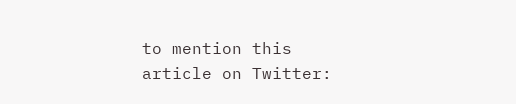to mention this article on Twitter: